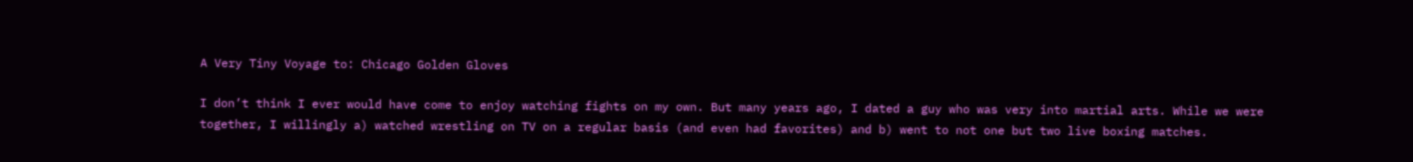A Very Tiny Voyage to: Chicago Golden Gloves

I don’t think I ever would have come to enjoy watching fights on my own. But many years ago, I dated a guy who was very into martial arts. While we were together, I willingly a) watched wrestling on TV on a regular basis (and even had favorites) and b) went to not one but two live boxing matches.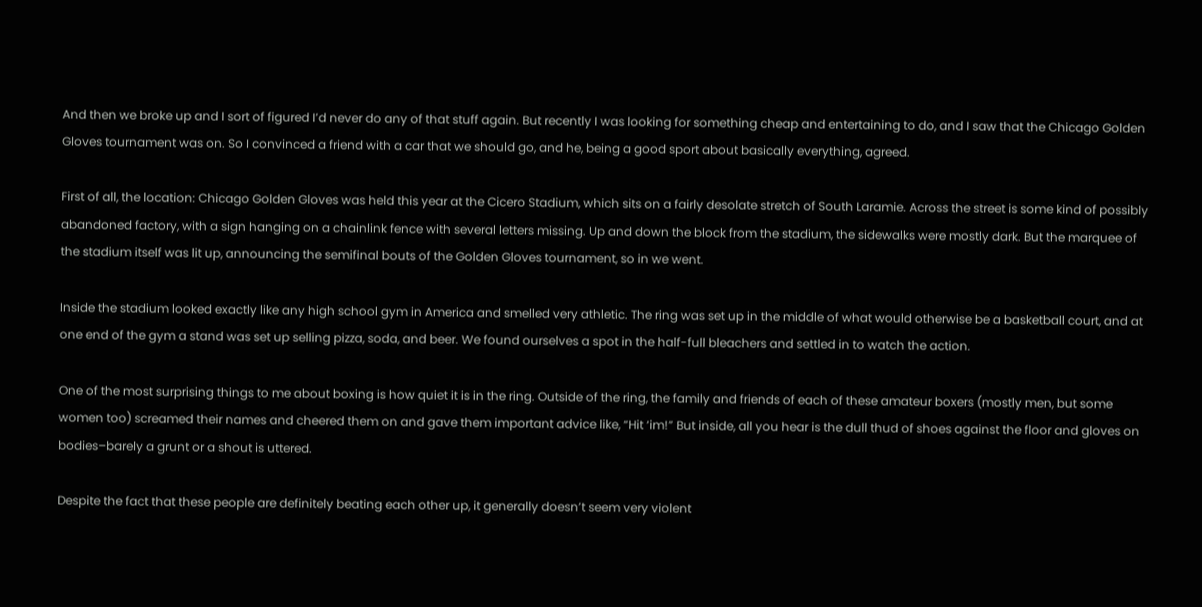And then we broke up and I sort of figured I’d never do any of that stuff again. But recently I was looking for something cheap and entertaining to do, and I saw that the Chicago Golden Gloves tournament was on. So I convinced a friend with a car that we should go, and he, being a good sport about basically everything, agreed.

First of all, the location: Chicago Golden Gloves was held this year at the Cicero Stadium, which sits on a fairly desolate stretch of South Laramie. Across the street is some kind of possibly abandoned factory, with a sign hanging on a chainlink fence with several letters missing. Up and down the block from the stadium, the sidewalks were mostly dark. But the marquee of the stadium itself was lit up, announcing the semifinal bouts of the Golden Gloves tournament, so in we went.

Inside the stadium looked exactly like any high school gym in America and smelled very athletic. The ring was set up in the middle of what would otherwise be a basketball court, and at one end of the gym a stand was set up selling pizza, soda, and beer. We found ourselves a spot in the half-full bleachers and settled in to watch the action.

One of the most surprising things to me about boxing is how quiet it is in the ring. Outside of the ring, the family and friends of each of these amateur boxers (mostly men, but some women too) screamed their names and cheered them on and gave them important advice like, “Hit ‘im!” But inside, all you hear is the dull thud of shoes against the floor and gloves on bodies–barely a grunt or a shout is uttered.

Despite the fact that these people are definitely beating each other up, it generally doesn’t seem very violent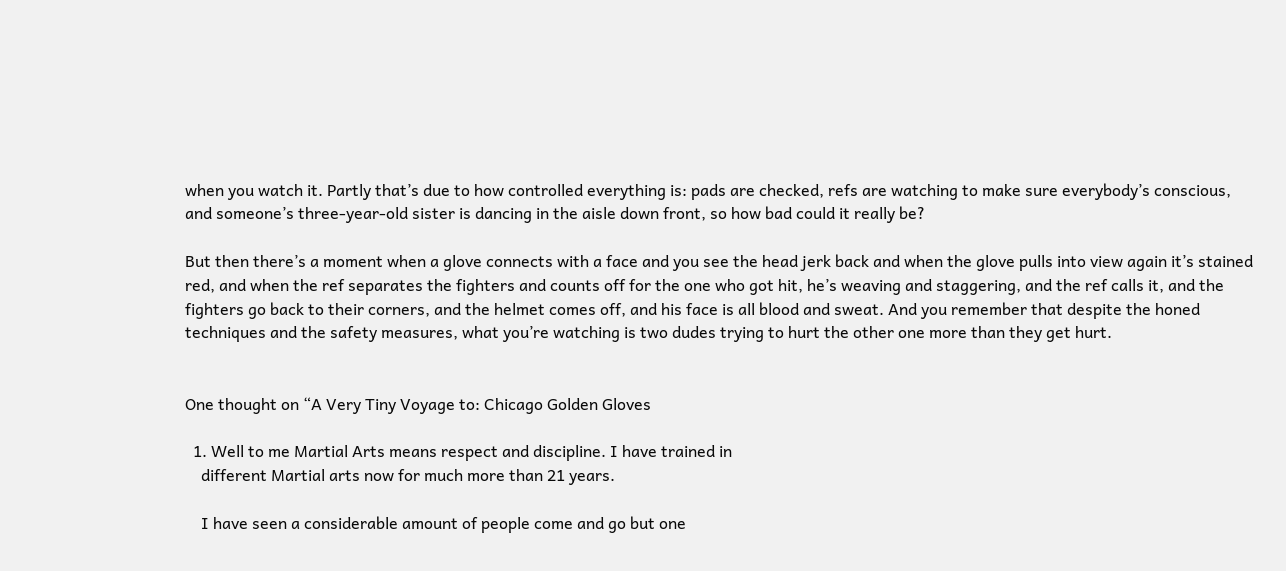when you watch it. Partly that’s due to how controlled everything is: pads are checked, refs are watching to make sure everybody’s conscious, and someone’s three-year-old sister is dancing in the aisle down front, so how bad could it really be?

But then there’s a moment when a glove connects with a face and you see the head jerk back and when the glove pulls into view again it’s stained red, and when the ref separates the fighters and counts off for the one who got hit, he’s weaving and staggering, and the ref calls it, and the fighters go back to their corners, and the helmet comes off, and his face is all blood and sweat. And you remember that despite the honed techniques and the safety measures, what you’re watching is two dudes trying to hurt the other one more than they get hurt.


One thought on “A Very Tiny Voyage to: Chicago Golden Gloves

  1. Well to me Martial Arts means respect and discipline. I have trained in
    different Martial arts now for much more than 21 years.

    I have seen a considerable amount of people come and go but one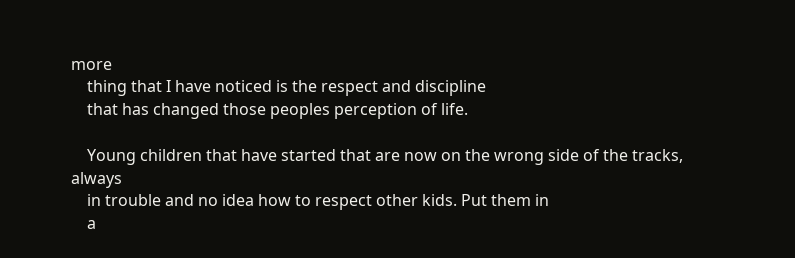more
    thing that I have noticed is the respect and discipline
    that has changed those peoples perception of life.

    Young children that have started that are now on the wrong side of the tracks, always
    in trouble and no idea how to respect other kids. Put them in
    a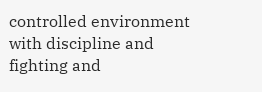controlled environment with discipline and fighting and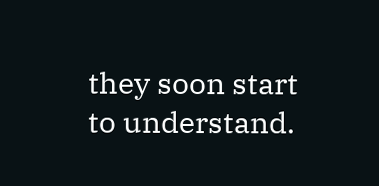they soon start to understand.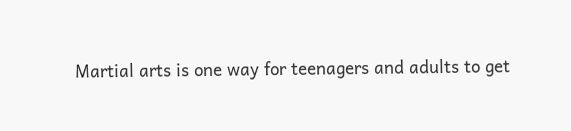Martial arts is one way for teenagers and adults to get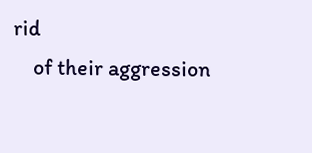rid
    of their aggression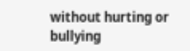without hurting or bullying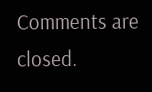Comments are closed.